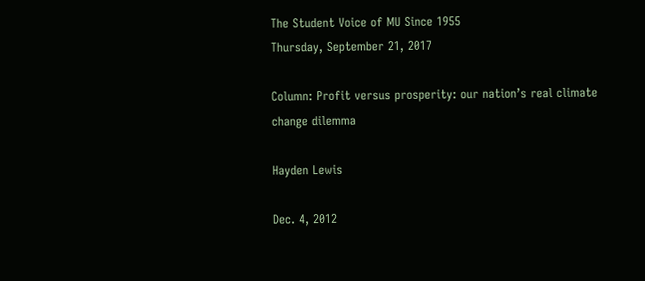The Student Voice of MU Since 1955
Thursday, September 21, 2017

Column: Profit versus prosperity: our nation’s real climate change dilemma

Hayden Lewis

Dec. 4, 2012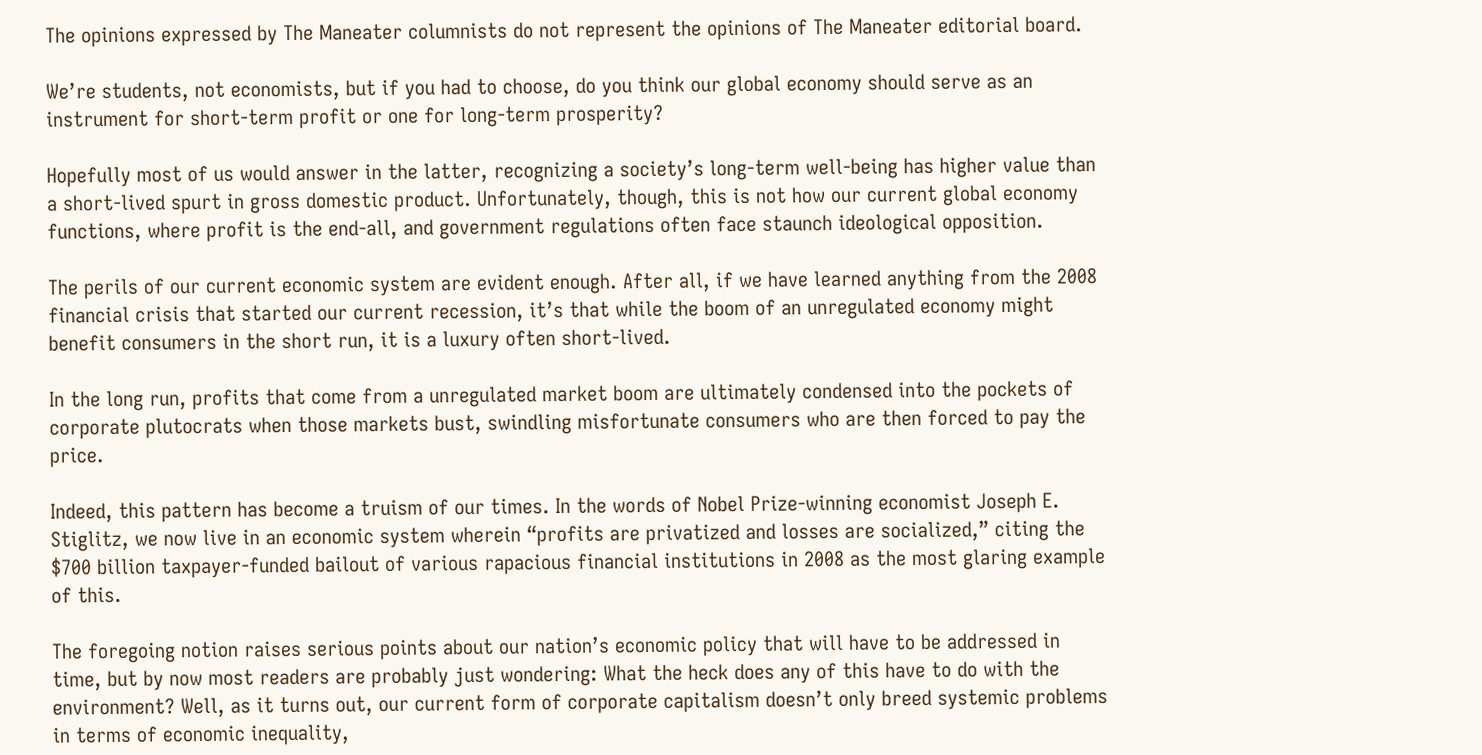The opinions expressed by The Maneater columnists do not represent the opinions of The Maneater editorial board.

We’re students, not economists, but if you had to choose, do you think our global economy should serve as an instrument for short-term profit or one for long-term prosperity?

Hopefully most of us would answer in the latter, recognizing a society’s long-term well-being has higher value than a short-lived spurt in gross domestic product. Unfortunately, though, this is not how our current global economy functions, where profit is the end-all, and government regulations often face staunch ideological opposition.

The perils of our current economic system are evident enough. After all, if we have learned anything from the 2008 financial crisis that started our current recession, it’s that while the boom of an unregulated economy might benefit consumers in the short run, it is a luxury often short-lived.

In the long run, profits that come from a unregulated market boom are ultimately condensed into the pockets of corporate plutocrats when those markets bust, swindling misfortunate consumers who are then forced to pay the price.

Indeed, this pattern has become a truism of our times. In the words of Nobel Prize-winning economist Joseph E. Stiglitz, we now live in an economic system wherein “profits are privatized and losses are socialized,” citing the $700 billion taxpayer-funded bailout of various rapacious financial institutions in 2008 as the most glaring example of this.

The foregoing notion raises serious points about our nation’s economic policy that will have to be addressed in time, but by now most readers are probably just wondering: What the heck does any of this have to do with the environment? Well, as it turns out, our current form of corporate capitalism doesn’t only breed systemic problems in terms of economic inequality,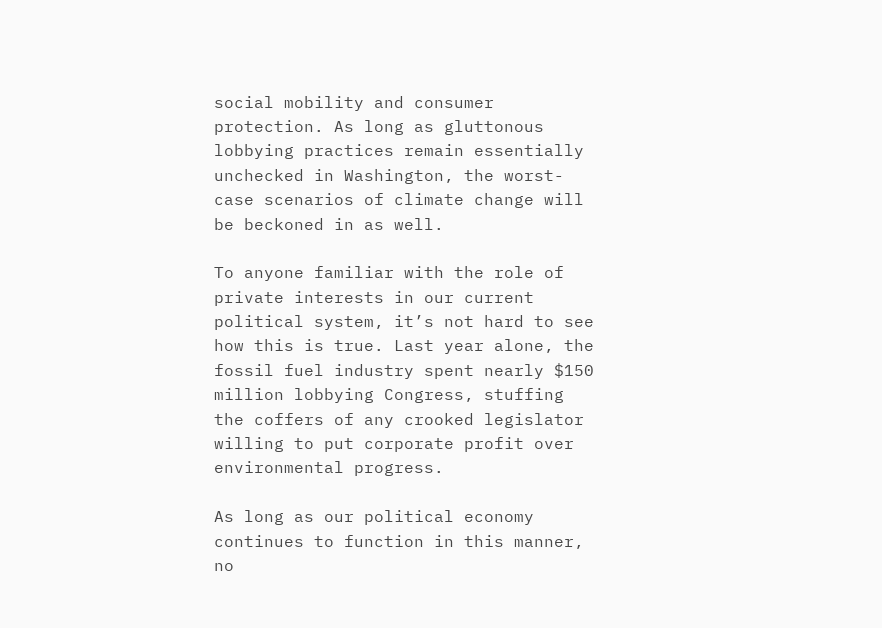social mobility and consumer protection. As long as gluttonous lobbying practices remain essentially unchecked in Washington, the worst-case scenarios of climate change will be beckoned in as well.

To anyone familiar with the role of private interests in our current political system, it’s not hard to see how this is true. Last year alone, the fossil fuel industry spent nearly $150 million lobbying Congress, stuffing the coffers of any crooked legislator willing to put corporate profit over environmental progress.

As long as our political economy continues to function in this manner, no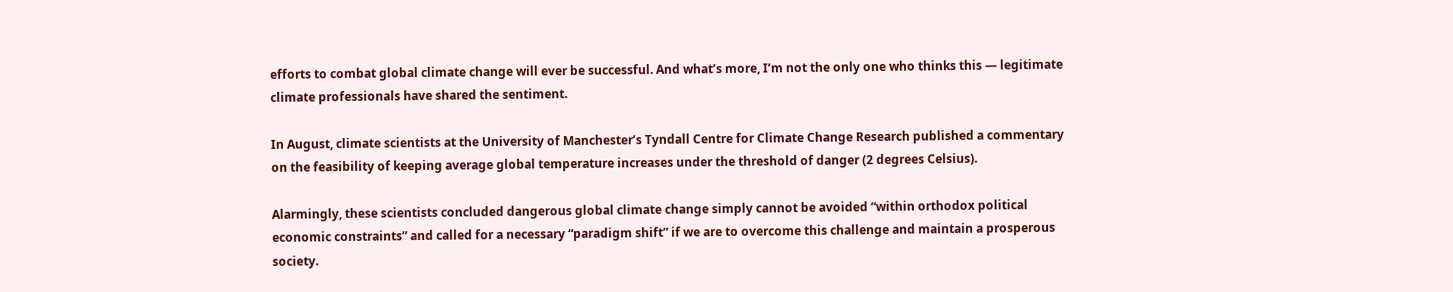efforts to combat global climate change will ever be successful. And what’s more, I’m not the only one who thinks this — legitimate climate professionals have shared the sentiment.

In August, climate scientists at the University of Manchester’s Tyndall Centre for Climate Change Research published a commentary on the feasibility of keeping average global temperature increases under the threshold of danger (2 degrees Celsius).

Alarmingly, these scientists concluded dangerous global climate change simply cannot be avoided “within orthodox political economic constraints” and called for a necessary “paradigm shift” if we are to overcome this challenge and maintain a prosperous society.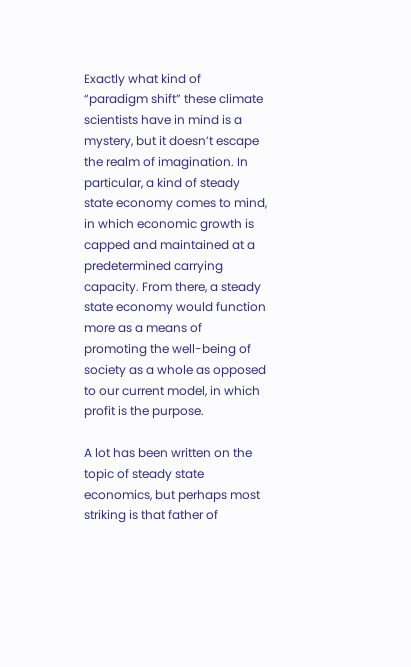Exactly what kind of “paradigm shift” these climate scientists have in mind is a mystery, but it doesn’t escape the realm of imagination. In particular, a kind of steady state economy comes to mind, in which economic growth is capped and maintained at a predetermined carrying capacity. From there, a steady state economy would function more as a means of promoting the well-being of society as a whole as opposed to our current model, in which profit is the purpose.

A lot has been written on the topic of steady state economics, but perhaps most striking is that father of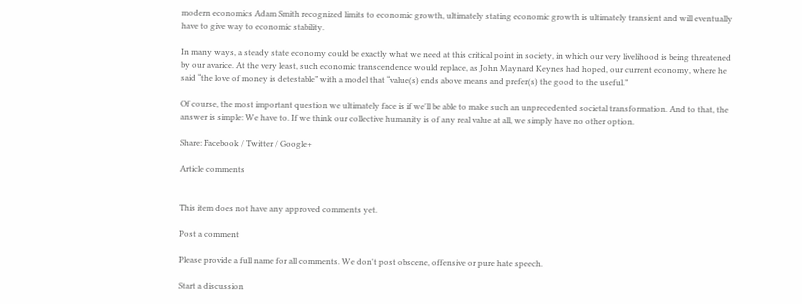modern economics Adam Smith recognized limits to economic growth, ultimately stating economic growth is ultimately transient and will eventually have to give way to economic stability.

In many ways, a steady state economy could be exactly what we need at this critical point in society, in which our very livelihood is being threatened by our avarice. At the very least, such economic transcendence would replace, as John Maynard Keynes had hoped, our current economy, where he said “the love of money is detestable” with a model that “value(s) ends above means and prefer(s) the good to the useful.”

Of course, the most important question we ultimately face is if we'll be able to make such an unprecedented societal transformation. And to that, the answer is simple: We have to. If we think our collective humanity is of any real value at all, we simply have no other option.

Share: Facebook / Twitter / Google+

Article comments


This item does not have any approved comments yet.

Post a comment

Please provide a full name for all comments. We don't post obscene, offensive or pure hate speech.

Start a discussion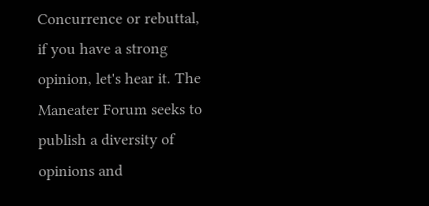Concurrence or rebuttal, if you have a strong opinion, let's hear it. The Maneater Forum seeks to publish a diversity of opinions and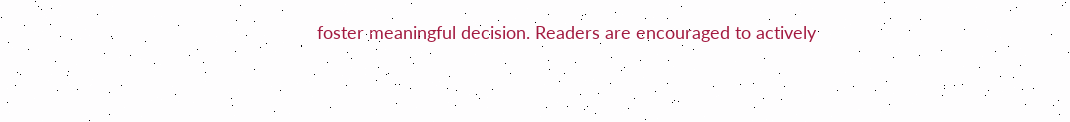foster meaningful decision. Readers are encouraged to actively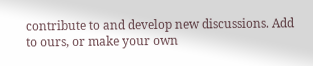contribute to and develop new discussions. Add to ours, or make your own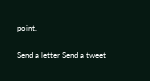point.

Send a letter Send a tweet